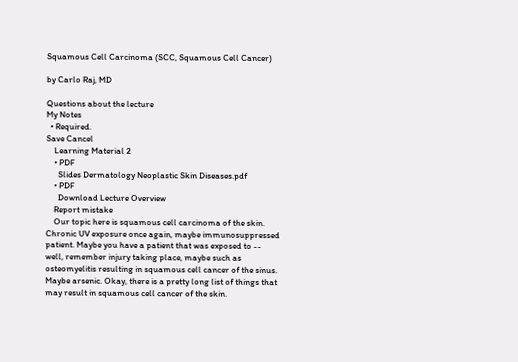Squamous Cell Carcinoma (SCC, Squamous Cell Cancer)

by Carlo Raj, MD

Questions about the lecture
My Notes
  • Required.
Save Cancel
    Learning Material 2
    • PDF
      Slides Dermatology Neoplastic Skin Diseases.pdf
    • PDF
      Download Lecture Overview
    Report mistake
    Our topic here is squamous cell carcinoma of the skin. Chronic UV exposure once again, maybe immunosuppressed patient. Maybe you have a patient that was exposed to -- well, remember injury taking place, maybe such as osteomyelitis resulting in squamous cell cancer of the sinus. Maybe arsenic. Okay, there is a pretty long list of things that may result in squamous cell cancer of the skin.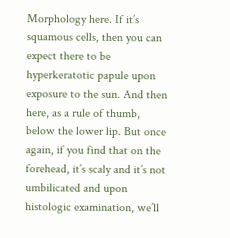Morphology here. If it’s squamous cells, then you can expect there to be hyperkeratotic papule upon exposure to the sun. And then here, as a rule of thumb, below the lower lip. But once again, if you find that on the forehead, it’s scaly and it’s not umbilicated and upon histologic examination, we’ll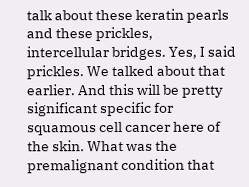talk about these keratin pearls and these prickles, intercellular bridges. Yes, I said prickles. We talked about that earlier. And this will be pretty significant specific for squamous cell cancer here of the skin. What was the premalignant condition that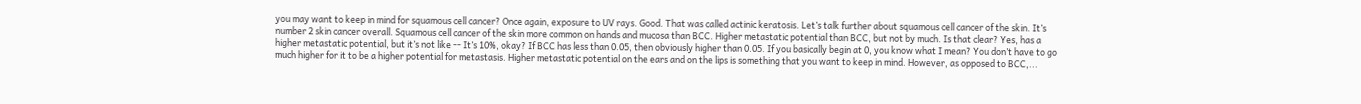you may want to keep in mind for squamous cell cancer? Once again, exposure to UV rays. Good. That was called actinic keratosis. Let’s talk further about squamous cell cancer of the skin. It’s number 2 skin cancer overall. Squamous cell cancer of the skin more common on hands and mucosa than BCC. Higher metastatic potential than BCC, but not by much. Is that clear? Yes, has a higher metastatic potential, but it’s not like -- It’s 10%, okay? If BCC has less than 0.05, then obviously higher than 0.05. If you basically begin at 0, you know what I mean? You don’t have to go much higher for it to be a higher potential for metastasis. Higher metastatic potential on the ears and on the lips is something that you want to keep in mind. However, as opposed to BCC,...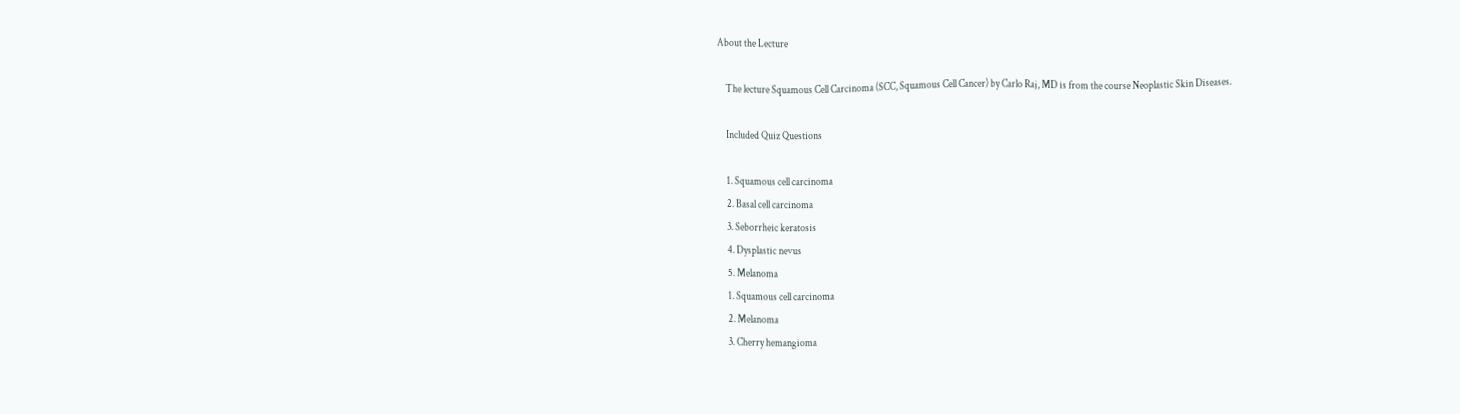About the Lecture

    The lecture Squamous Cell Carcinoma (SCC, Squamous Cell Cancer) by Carlo Raj, MD is from the course Neoplastic Skin Diseases.

    Included Quiz Questions

    1. Squamous cell carcinoma
    2. Basal cell carcinoma
    3. Seborrheic keratosis
    4. Dysplastic nevus
    5. Melanoma
    1. Squamous cell carcinoma
    2. Melanoma
    3. Cherry hemangioma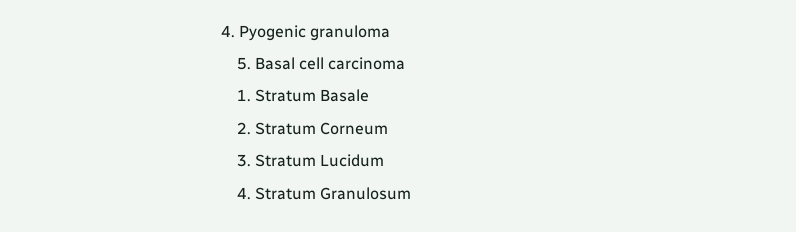4. Pyogenic granuloma
    5. Basal cell carcinoma
    1. Stratum Basale
    2. Stratum Corneum
    3. Stratum Lucidum
    4. Stratum Granulosum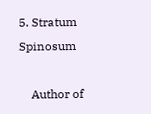5. Stratum Spinosum

    Author of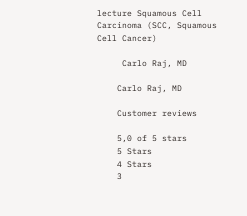lecture Squamous Cell Carcinoma (SCC, Squamous Cell Cancer)

     Carlo Raj, MD

    Carlo Raj, MD

    Customer reviews

    5,0 of 5 stars
    5 Stars
    4 Stars
    3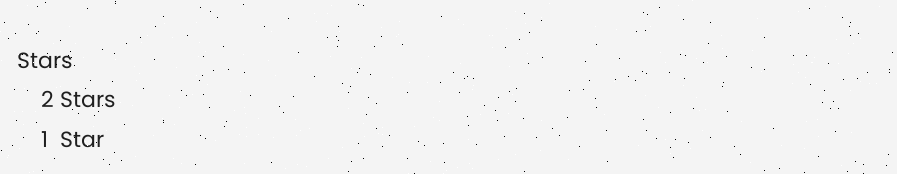Stars
    2 Stars
    1  Star